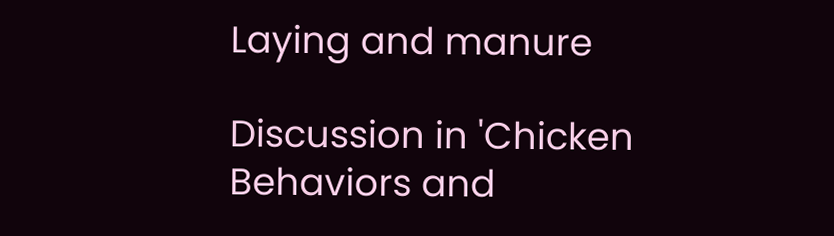Laying and manure

Discussion in 'Chicken Behaviors and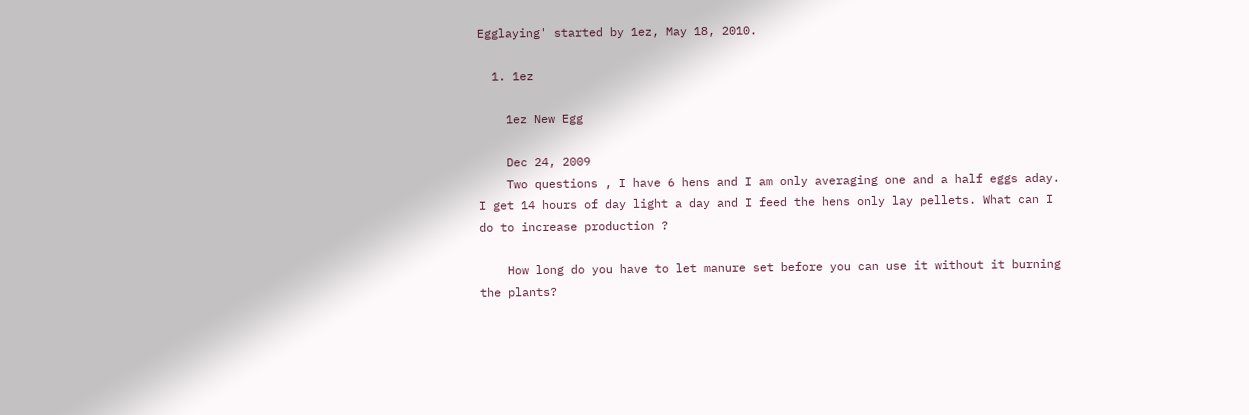Egglaying' started by 1ez, May 18, 2010.

  1. 1ez

    1ez New Egg

    Dec 24, 2009
    Two questions , I have 6 hens and I am only averaging one and a half eggs aday. I get 14 hours of day light a day and I feed the hens only lay pellets. What can I do to increase production ?

    How long do you have to let manure set before you can use it without it burning the plants?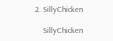2. SillyChicken

    SillyChicken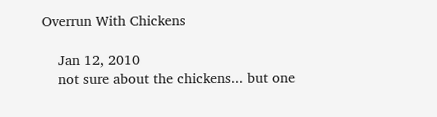Overrun With Chickens

    Jan 12, 2010
    not sure about the chickens... but one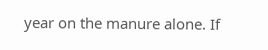year on the manure alone. If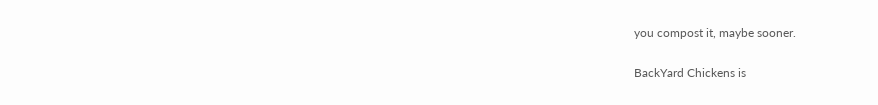you compost it, maybe sooner.

BackYard Chickens is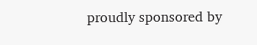proudly sponsored by